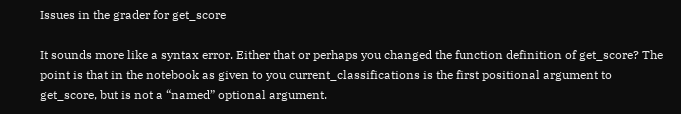Issues in the grader for get_score

It sounds more like a syntax error. Either that or perhaps you changed the function definition of get_score? The point is that in the notebook as given to you current_classifications is the first positional argument to get_score, but is not a “named” optional argument.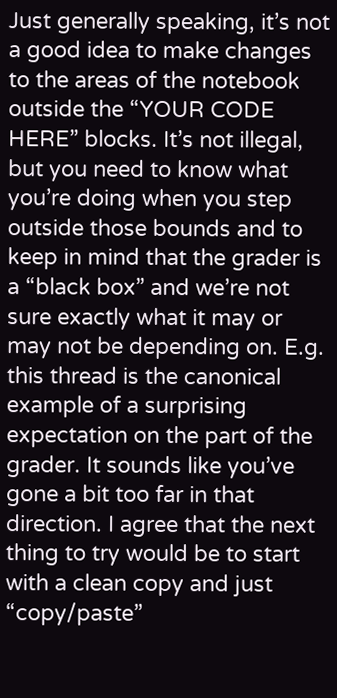Just generally speaking, it’s not a good idea to make changes to the areas of the notebook outside the “YOUR CODE HERE” blocks. It’s not illegal, but you need to know what you’re doing when you step outside those bounds and to keep in mind that the grader is a “black box” and we’re not sure exactly what it may or may not be depending on. E.g. this thread is the canonical example of a surprising expectation on the part of the grader. It sounds like you’ve gone a bit too far in that direction. I agree that the next thing to try would be to start with a clean copy and just “copy/paste”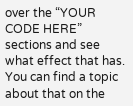over the “YOUR CODE HERE” sections and see what effect that has. You can find a topic about that on the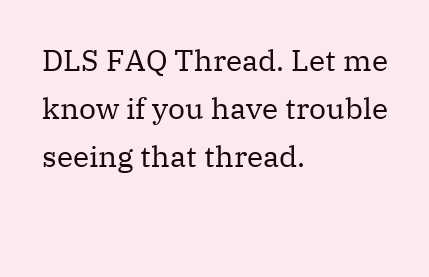DLS FAQ Thread. Let me know if you have trouble seeing that thread.